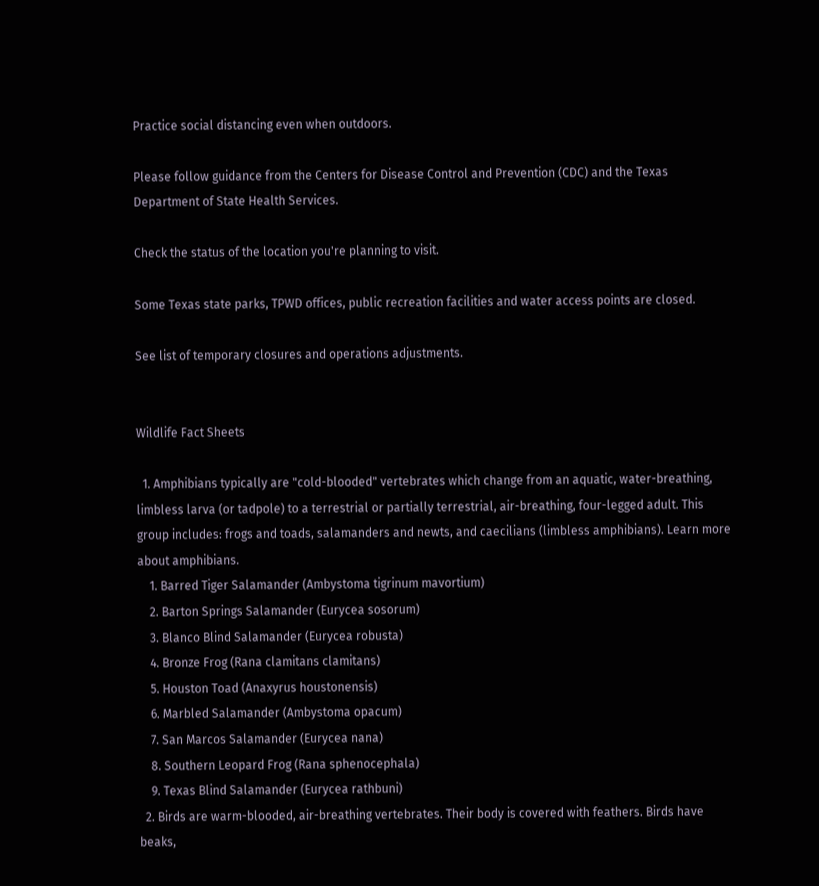Practice social distancing even when outdoors.

Please follow guidance from the Centers for Disease Control and Prevention (CDC) and the Texas Department of State Health Services.

Check the status of the location you're planning to visit.

Some Texas state parks, TPWD offices, public recreation facilities and water access points are closed.

See list of temporary closures and operations adjustments.


Wildlife Fact Sheets

  1. Amphibians typically are "cold-blooded" vertebrates which change from an aquatic, water-breathing, limbless larva (or tadpole) to a terrestrial or partially terrestrial, air-breathing, four-legged adult. This group includes: frogs and toads, salamanders and newts, and caecilians (limbless amphibians). Learn more about amphibians.
    1. Barred Tiger Salamander (Ambystoma tigrinum mavortium)
    2. Barton Springs Salamander (Eurycea sosorum)
    3. Blanco Blind Salamander (Eurycea robusta)
    4. Bronze Frog (Rana clamitans clamitans)
    5. Houston Toad (Anaxyrus houstonensis)
    6. Marbled Salamander (Ambystoma opacum)
    7. San Marcos Salamander (Eurycea nana)
    8. Southern Leopard Frog (Rana sphenocephala)
    9. Texas Blind Salamander (Eurycea rathbuni)
  2. Birds are warm-blooded, air-breathing vertebrates. Their body is covered with feathers. Birds have beaks,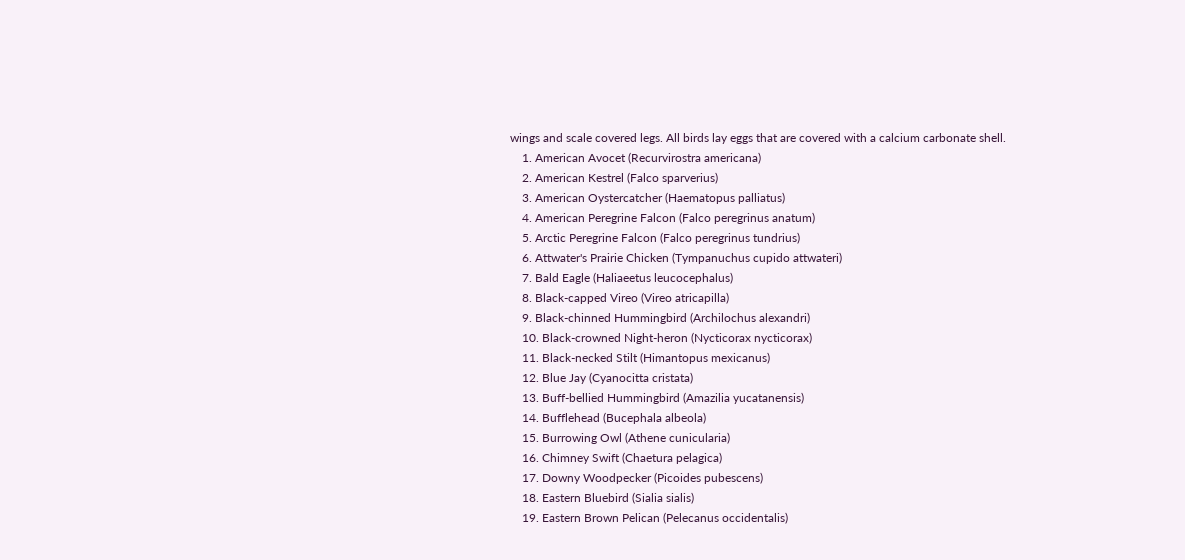wings and scale covered legs. All birds lay eggs that are covered with a calcium carbonate shell.
    1. American Avocet (Recurvirostra americana)
    2. American Kestrel (Falco sparverius)
    3. American Oystercatcher (Haematopus palliatus)
    4. American Peregrine Falcon (Falco peregrinus anatum)
    5. Arctic Peregrine Falcon (Falco peregrinus tundrius)
    6. Attwater's Prairie Chicken (Tympanuchus cupido attwateri)
    7. Bald Eagle (Haliaeetus leucocephalus)
    8. Black-capped Vireo (Vireo atricapilla)
    9. Black-chinned Hummingbird (Archilochus alexandri)
    10. Black-crowned Night-heron (Nycticorax nycticorax)
    11. Black-necked Stilt (Himantopus mexicanus)
    12. Blue Jay (Cyanocitta cristata)
    13. Buff-bellied Hummingbird (Amazilia yucatanensis)
    14. Bufflehead (Bucephala albeola)
    15. Burrowing Owl (Athene cunicularia)
    16. Chimney Swift (Chaetura pelagica)
    17. Downy Woodpecker (Picoides pubescens)
    18. Eastern Bluebird (Sialia sialis)
    19. Eastern Brown Pelican (Pelecanus occidentalis)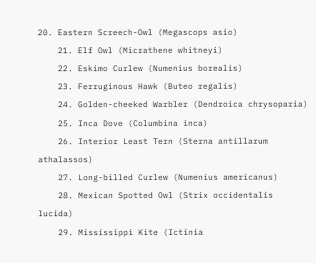20. Eastern Screech-Owl (Megascops asio)
    21. Elf Owl (Micrathene whitneyi)
    22. Eskimo Curlew (Numenius borealis)
    23. Ferruginous Hawk (Buteo regalis)
    24. Golden-cheeked Warbler (Dendroica chrysoparia)
    25. Inca Dove (Columbina inca)
    26. Interior Least Tern (Sterna antillarum athalassos)
    27. Long-billed Curlew (Numenius americanus)
    28. Mexican Spotted Owl (Strix occidentalis lucida)
    29. Mississippi Kite (Ictinia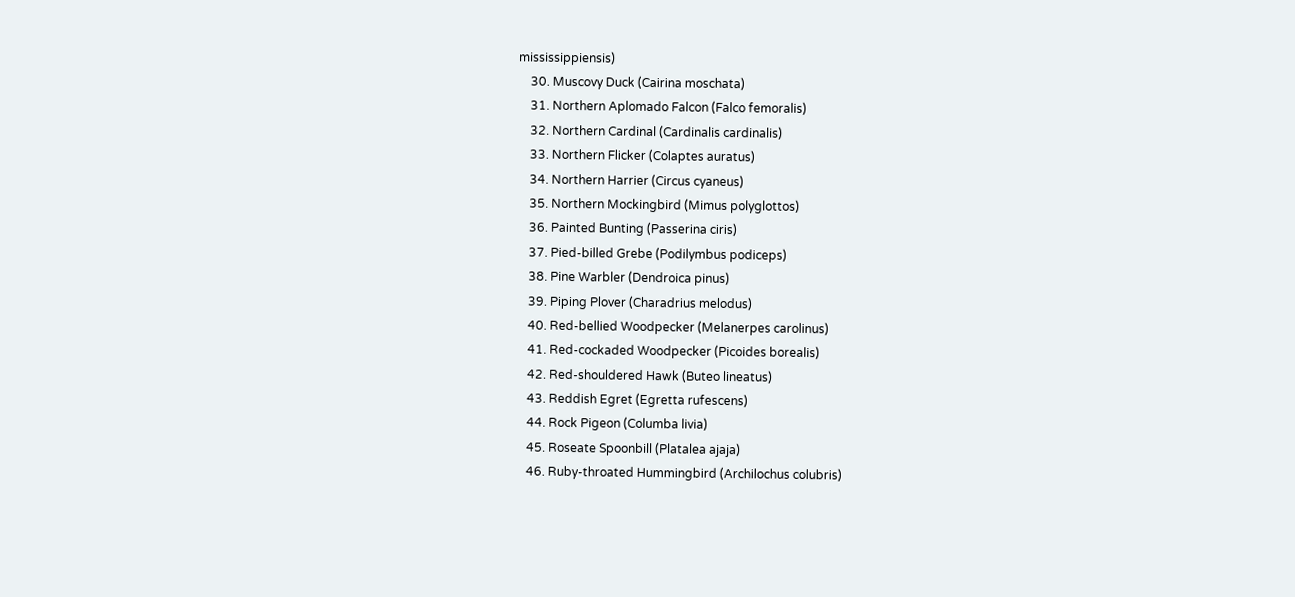mississippiensis)
    30. Muscovy Duck (Cairina moschata)
    31. Northern Aplomado Falcon (Falco femoralis)
    32. Northern Cardinal (Cardinalis cardinalis)
    33. Northern Flicker (Colaptes auratus)
    34. Northern Harrier (Circus cyaneus)
    35. Northern Mockingbird (Mimus polyglottos)
    36. Painted Bunting (Passerina ciris)
    37. Pied-billed Grebe (Podilymbus podiceps)
    38. Pine Warbler (Dendroica pinus)
    39. Piping Plover (Charadrius melodus)
    40. Red-bellied Woodpecker (Melanerpes carolinus)
    41. Red-cockaded Woodpecker (Picoides borealis)
    42. Red-shouldered Hawk (Buteo lineatus)
    43. Reddish Egret (Egretta rufescens)
    44. Rock Pigeon (Columba livia)
    45. Roseate Spoonbill (Platalea ajaja)
    46. Ruby-throated Hummingbird (Archilochus colubris)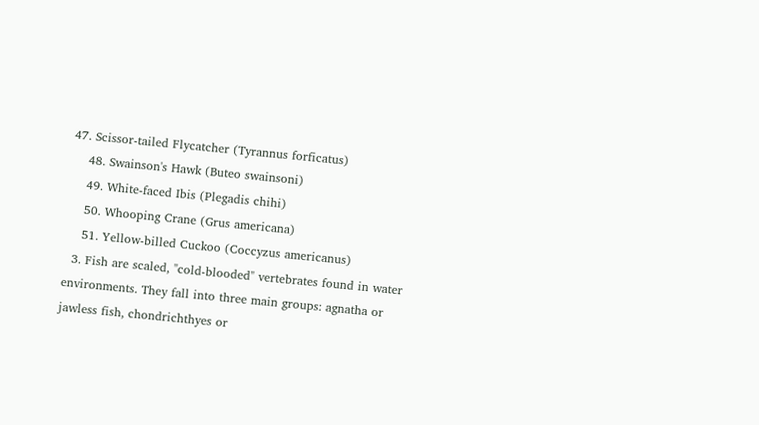47. Scissor-tailed Flycatcher (Tyrannus forficatus)
    48. Swainson's Hawk (Buteo swainsoni)
    49. White-faced Ibis (Plegadis chihi)
    50. Whooping Crane (Grus americana)
    51. Yellow-billed Cuckoo (Coccyzus americanus)
  3. Fish are scaled, "cold-blooded" vertebrates found in water environments. They fall into three main groups: agnatha or jawless fish, chondrichthyes or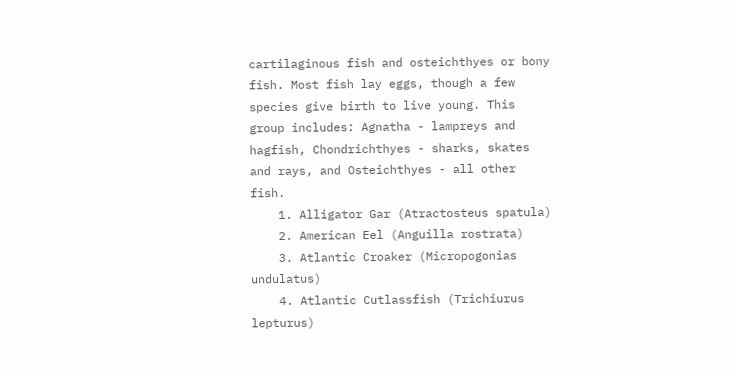cartilaginous fish and osteichthyes or bony fish. Most fish lay eggs, though a few species give birth to live young. This group includes: Agnatha - lampreys and hagfish, Chondrichthyes - sharks, skates and rays, and Osteichthyes - all other fish.
    1. Alligator Gar (Atractosteus spatula)
    2. American Eel (Anguilla rostrata)
    3. Atlantic Croaker (Micropogonias undulatus)
    4. Atlantic Cutlassfish (Trichiurus lepturus)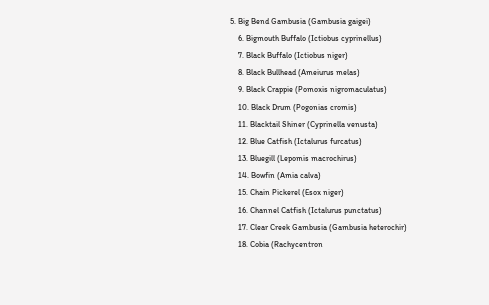5. Big Bend Gambusia (Gambusia gaigei)
    6. Bigmouth Buffalo (Ictiobus cyprinellus)
    7. Black Buffalo (Ictiobus niger)
    8. Black Bullhead (Ameiurus melas)
    9. Black Crappie (Pomoxis nigromaculatus)
    10. Black Drum (Pogonias cromis)
    11. Blacktail Shiner (Cyprinella venusta)
    12. Blue Catfish (Ictalurus furcatus)
    13. Bluegill (Lepomis macrochirus)
    14. Bowfin (Amia calva)
    15. Chain Pickerel (Esox niger)
    16. Channel Catfish (Ictalurus punctatus)
    17. Clear Creek Gambusia (Gambusia heterochir)
    18. Cobia (Rachycentron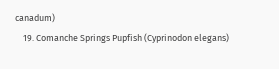canadum)
    19. Comanche Springs Pupfish (Cyprinodon elegans)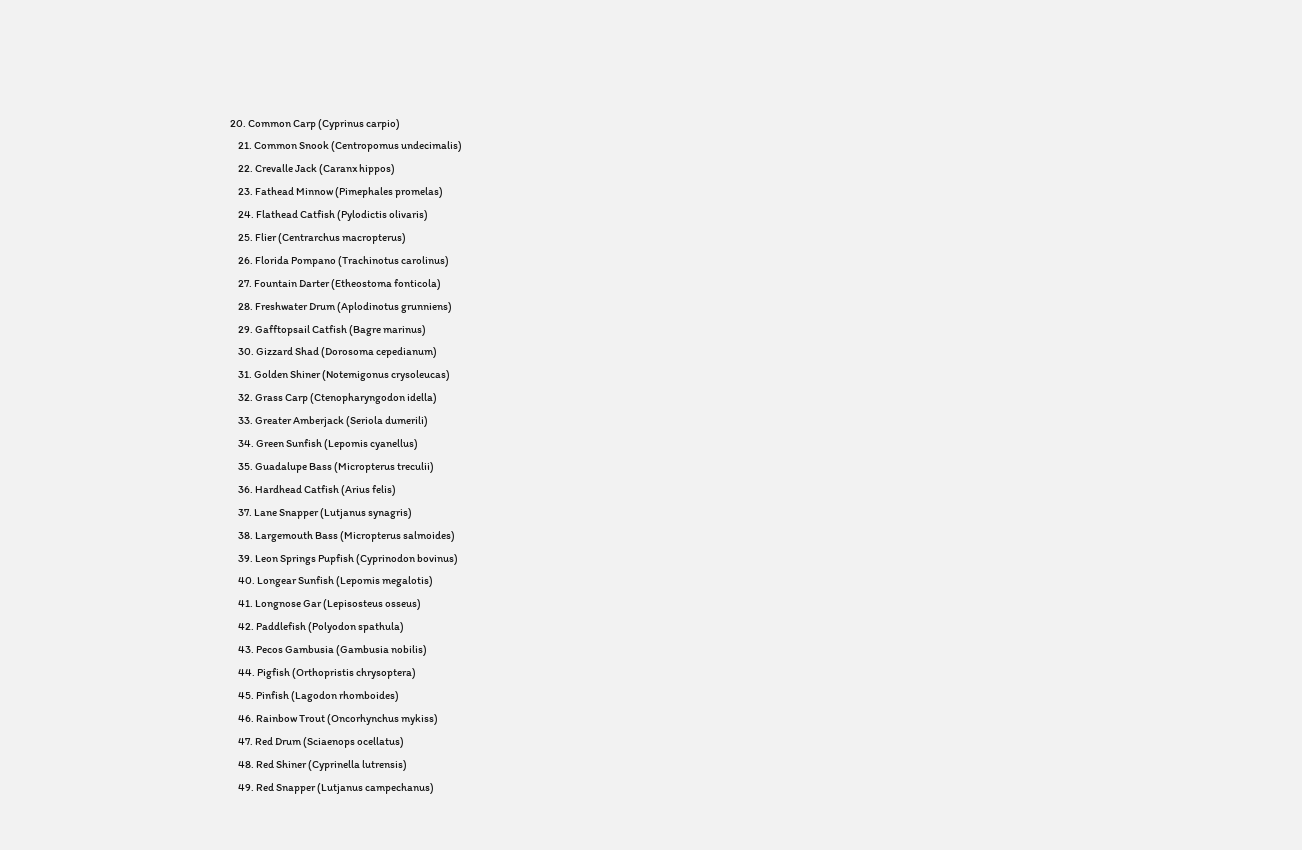20. Common Carp (Cyprinus carpio)
    21. Common Snook (Centropomus undecimalis)
    22. Crevalle Jack (Caranx hippos)
    23. Fathead Minnow (Pimephales promelas)
    24. Flathead Catfish (Pylodictis olivaris)
    25. Flier (Centrarchus macropterus)
    26. Florida Pompano (Trachinotus carolinus)
    27. Fountain Darter (Etheostoma fonticola)
    28. Freshwater Drum (Aplodinotus grunniens)
    29. Gafftopsail Catfish (Bagre marinus)
    30. Gizzard Shad (Dorosoma cepedianum)
    31. Golden Shiner (Notemigonus crysoleucas)
    32. Grass Carp (Ctenopharyngodon idella)
    33. Greater Amberjack (Seriola dumerili)
    34. Green Sunfish (Lepomis cyanellus)
    35. Guadalupe Bass (Micropterus treculii)
    36. Hardhead Catfish (Arius felis)
    37. Lane Snapper (Lutjanus synagris)
    38. Largemouth Bass (Micropterus salmoides)
    39. Leon Springs Pupfish (Cyprinodon bovinus)
    40. Longear Sunfish (Lepomis megalotis)
    41. Longnose Gar (Lepisosteus osseus)
    42. Paddlefish (Polyodon spathula)
    43. Pecos Gambusia (Gambusia nobilis)
    44. Pigfish (Orthopristis chrysoptera)
    45. Pinfish (Lagodon rhomboides)
    46. Rainbow Trout (Oncorhynchus mykiss)
    47. Red Drum (Sciaenops ocellatus)
    48. Red Shiner (Cyprinella lutrensis)
    49. Red Snapper (Lutjanus campechanus)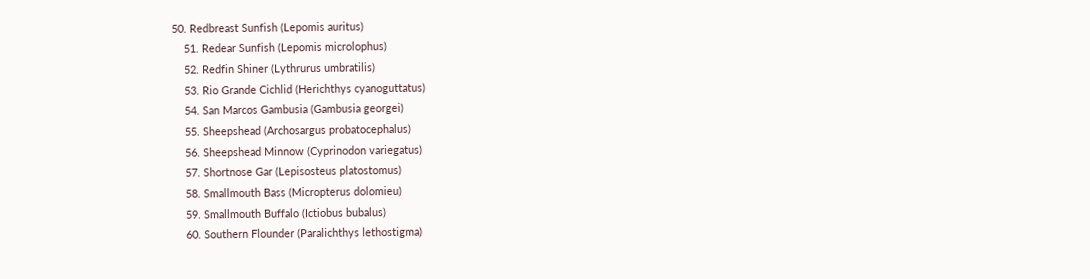50. Redbreast Sunfish (Lepomis auritus)
    51. Redear Sunfish (Lepomis microlophus)
    52. Redfin Shiner (Lythrurus umbratilis)
    53. Rio Grande Cichlid (Herichthys cyanoguttatus)
    54. San Marcos Gambusia (Gambusia georgei)
    55. Sheepshead (Archosargus probatocephalus)
    56. Sheepshead Minnow (Cyprinodon variegatus)
    57. Shortnose Gar (Lepisosteus platostomus)
    58. Smallmouth Bass (Micropterus dolomieu)
    59. Smallmouth Buffalo (Ictiobus bubalus)
    60. Southern Flounder (Paralichthys lethostigma)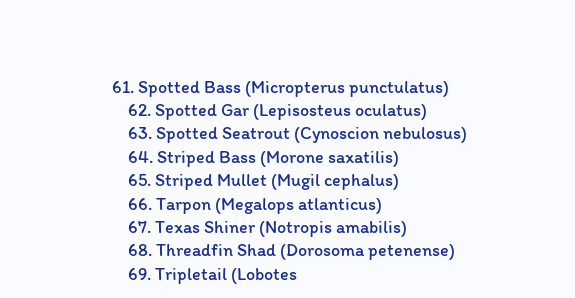61. Spotted Bass (Micropterus punctulatus)
    62. Spotted Gar (Lepisosteus oculatus)
    63. Spotted Seatrout (Cynoscion nebulosus)
    64. Striped Bass (Morone saxatilis)
    65. Striped Mullet (Mugil cephalus)
    66. Tarpon (Megalops atlanticus)
    67. Texas Shiner (Notropis amabilis)
    68. Threadfin Shad (Dorosoma petenense)
    69. Tripletail (Lobotes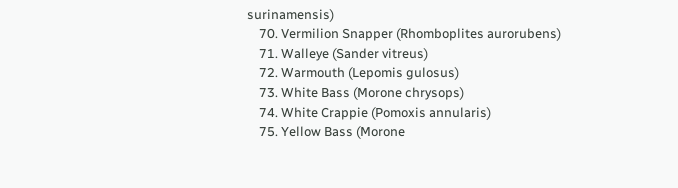surinamensis)
    70. Vermilion Snapper (Rhomboplites aurorubens)
    71. Walleye (Sander vitreus)
    72. Warmouth (Lepomis gulosus)
    73. White Bass (Morone chrysops)
    74. White Crappie (Pomoxis annularis)
    75. Yellow Bass (Morone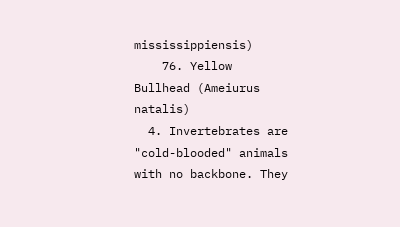mississippiensis)
    76. Yellow Bullhead (Ameiurus natalis)
  4. Invertebrates are "cold-blooded" animals with no backbone. They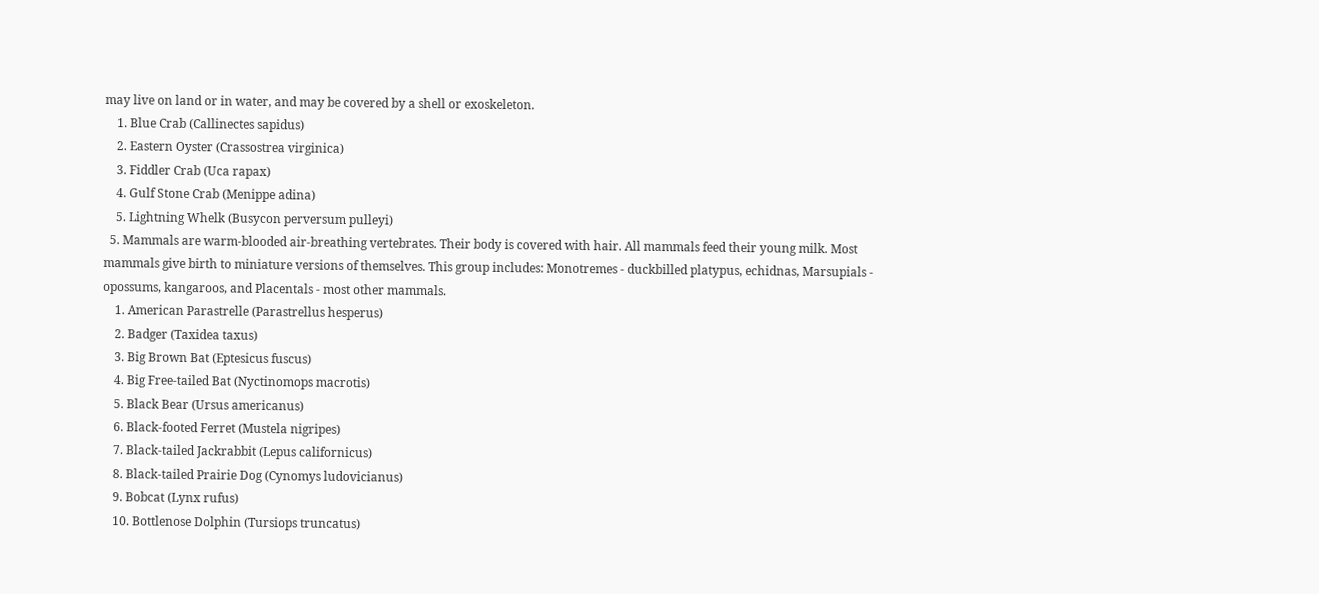may live on land or in water, and may be covered by a shell or exoskeleton.
    1. Blue Crab (Callinectes sapidus)
    2. Eastern Oyster (Crassostrea virginica)
    3. Fiddler Crab (Uca rapax)
    4. Gulf Stone Crab (Menippe adina)
    5. Lightning Whelk (Busycon perversum pulleyi)
  5. Mammals are warm-blooded air-breathing vertebrates. Their body is covered with hair. All mammals feed their young milk. Most mammals give birth to miniature versions of themselves. This group includes: Monotremes - duckbilled platypus, echidnas, Marsupials - opossums, kangaroos, and Placentals - most other mammals.
    1. American Parastrelle (Parastrellus hesperus)
    2. Badger (Taxidea taxus)
    3. Big Brown Bat (Eptesicus fuscus)
    4. Big Free-tailed Bat (Nyctinomops macrotis)
    5. Black Bear (Ursus americanus)
    6. Black-footed Ferret (Mustela nigripes)
    7. Black-tailed Jackrabbit (Lepus californicus)
    8. Black-tailed Prairie Dog (Cynomys ludovicianus)
    9. Bobcat (Lynx rufus)
    10. Bottlenose Dolphin (Tursiops truncatus)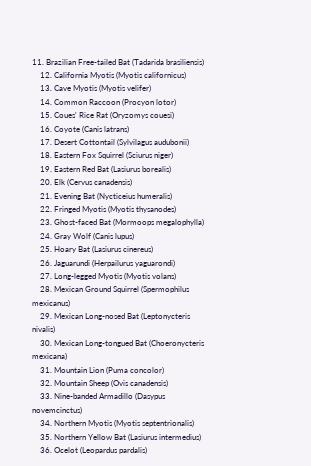11. Brazilian Free-tailed Bat (Tadarida brasiliensis)
    12. California Myotis (Myotis californicus)
    13. Cave Myotis (Myotis velifer)
    14. Common Raccoon (Procyon lotor)
    15. Coues' Rice Rat (Oryzomys couesi)
    16. Coyote (Canis latrans)
    17. Desert Cottontail (Sylvilagus audubonii)
    18. Eastern Fox Squirrel (Sciurus niger)
    19. Eastern Red Bat (Lasiurus borealis)
    20. Elk (Cervus canadensis)
    21. Evening Bat (Nycticeius humeralis)
    22. Fringed Myotis (Myotis thysanodes)
    23. Ghost-faced Bat (Mormoops megalophylla)
    24. Gray Wolf (Canis lupus)
    25. Hoary Bat (Lasiurus cinereus)
    26. Jaguarundi (Herpailurus yaguarondi)
    27. Long-legged Myotis (Myotis volans)
    28. Mexican Ground Squirrel (Spermophilus mexicanus)
    29. Mexican Long-nosed Bat (Leptonycteris nivalis)
    30. Mexican Long-tongued Bat (Choeronycteris mexicana)
    31. Mountain Lion (Puma concolor)
    32. Mountain Sheep (Ovis canadensis)
    33. Nine-banded Armadillo (Dasypus novemcinctus)
    34. Northern Myotis (Myotis septentrionalis)
    35. Northern Yellow Bat (Lasiurus intermedius)
    36. Ocelot (Leopardus pardalis)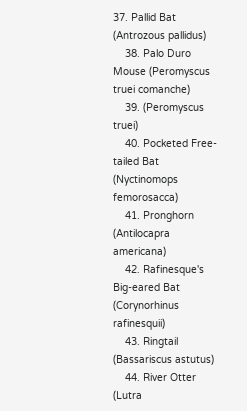37. Pallid Bat (Antrozous pallidus)
    38. Palo Duro Mouse (Peromyscus truei comanche)
    39. (Peromyscus truei)
    40. Pocketed Free-tailed Bat (Nyctinomops femorosacca)
    41. Pronghorn (Antilocapra americana)
    42. Rafinesque's Big-eared Bat (Corynorhinus rafinesquii)
    43. Ringtail (Bassariscus astutus)
    44. River Otter (Lutra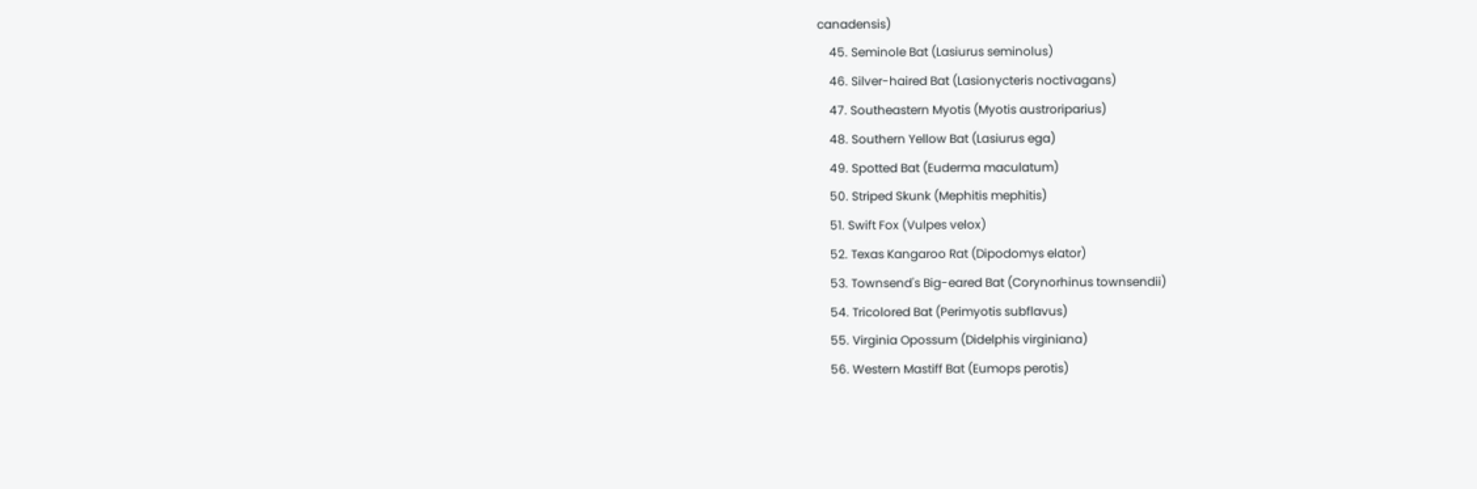canadensis)
    45. Seminole Bat (Lasiurus seminolus)
    46. Silver-haired Bat (Lasionycteris noctivagans)
    47. Southeastern Myotis (Myotis austroriparius)
    48. Southern Yellow Bat (Lasiurus ega)
    49. Spotted Bat (Euderma maculatum)
    50. Striped Skunk (Mephitis mephitis)
    51. Swift Fox (Vulpes velox)
    52. Texas Kangaroo Rat (Dipodomys elator)
    53. Townsend's Big-eared Bat (Corynorhinus townsendii)
    54. Tricolored Bat (Perimyotis subflavus)
    55. Virginia Opossum (Didelphis virginiana)
    56. Western Mastiff Bat (Eumops perotis)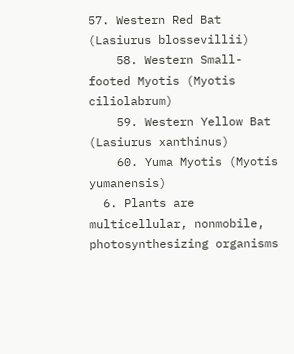57. Western Red Bat (Lasiurus blossevillii)
    58. Western Small-footed Myotis (Myotis ciliolabrum)
    59. Western Yellow Bat (Lasiurus xanthinus)
    60. Yuma Myotis (Myotis yumanensis)
  6. Plants are multicellular, nonmobile, photosynthesizing organisms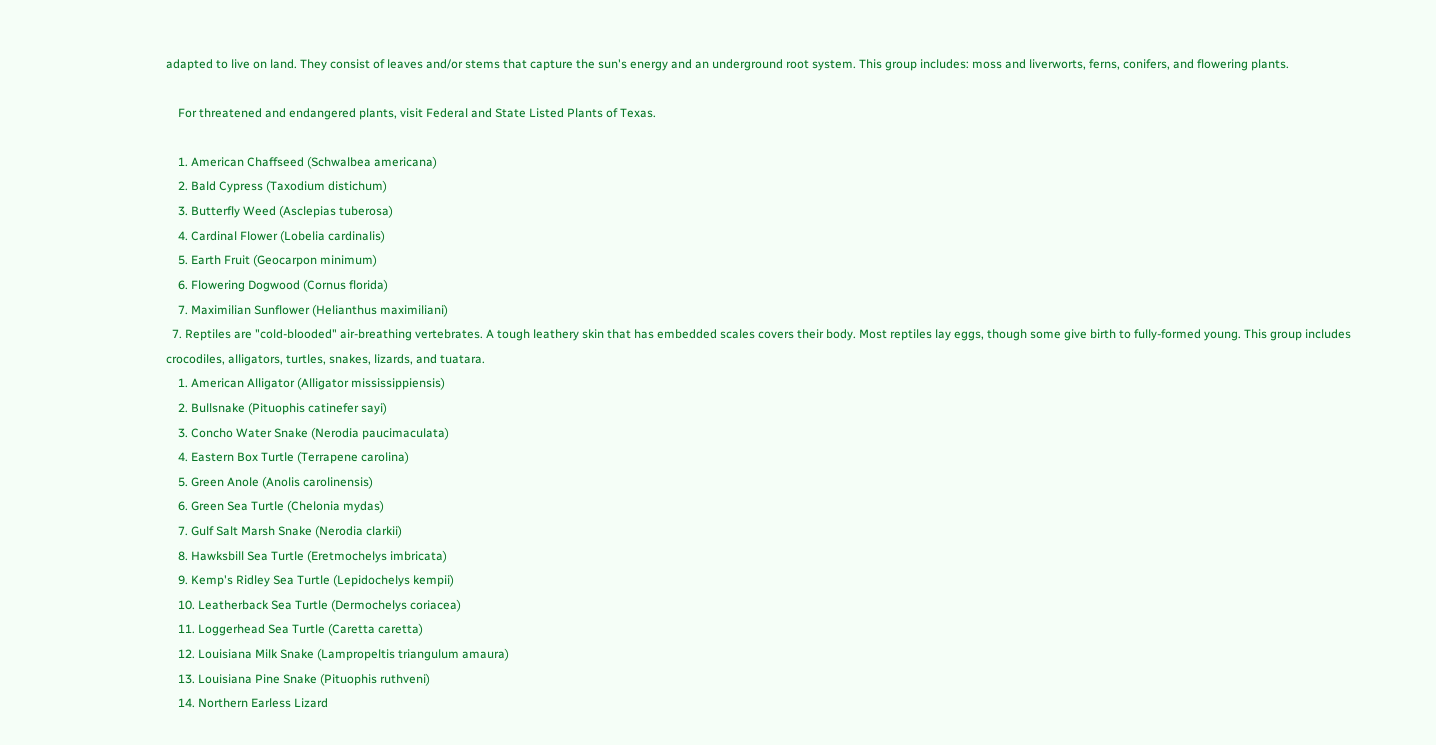adapted to live on land. They consist of leaves and/or stems that capture the sun's energy and an underground root system. This group includes: moss and liverworts, ferns, conifers, and flowering plants.

    For threatened and endangered plants, visit Federal and State Listed Plants of Texas.

    1. American Chaffseed (Schwalbea americana)
    2. Bald Cypress (Taxodium distichum)
    3. Butterfly Weed (Asclepias tuberosa)
    4. Cardinal Flower (Lobelia cardinalis)
    5. Earth Fruit (Geocarpon minimum)
    6. Flowering Dogwood (Cornus florida)
    7. Maximilian Sunflower (Helianthus maximiliani)
  7. Reptiles are "cold-blooded" air-breathing vertebrates. A tough leathery skin that has embedded scales covers their body. Most reptiles lay eggs, though some give birth to fully-formed young. This group includes crocodiles, alligators, turtles, snakes, lizards, and tuatara.
    1. American Alligator (Alligator mississippiensis)
    2. Bullsnake (Pituophis catinefer sayi)
    3. Concho Water Snake (Nerodia paucimaculata)
    4. Eastern Box Turtle (Terrapene carolina)
    5. Green Anole (Anolis carolinensis)
    6. Green Sea Turtle (Chelonia mydas)
    7. Gulf Salt Marsh Snake (Nerodia clarkii)
    8. Hawksbill Sea Turtle (Eretmochelys imbricata)
    9. Kemp's Ridley Sea Turtle (Lepidochelys kempii)
    10. Leatherback Sea Turtle (Dermochelys coriacea)
    11. Loggerhead Sea Turtle (Caretta caretta)
    12. Louisiana Milk Snake (Lampropeltis triangulum amaura)
    13. Louisiana Pine Snake (Pituophis ruthveni)
    14. Northern Earless Lizard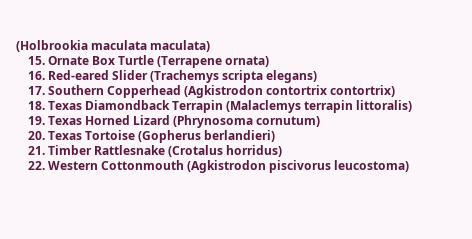(Holbrookia maculata maculata)
    15. Ornate Box Turtle (Terrapene ornata)
    16. Red-eared Slider (Trachemys scripta elegans)
    17. Southern Copperhead (Agkistrodon contortrix contortrix)
    18. Texas Diamondback Terrapin (Malaclemys terrapin littoralis)
    19. Texas Horned Lizard (Phrynosoma cornutum)
    20. Texas Tortoise (Gopherus berlandieri)
    21. Timber Rattlesnake (Crotalus horridus)
    22. Western Cottonmouth (Agkistrodon piscivorus leucostoma)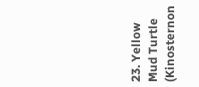23. Yellow Mud Turtle (Kinosternon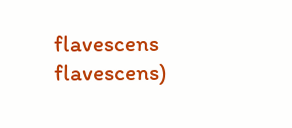flavescens flavescens)